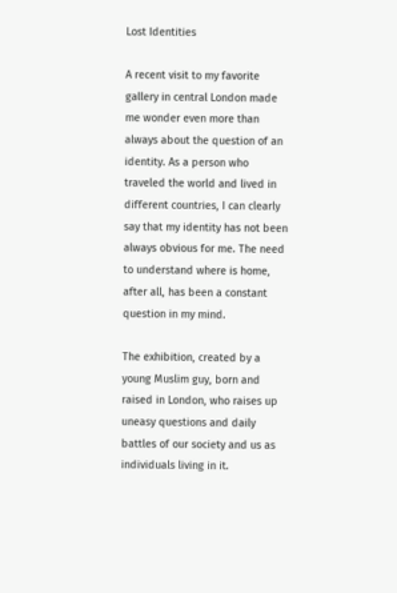Lost Identities

A recent visit to my favorite gallery in central London made me wonder even more than always about the question of an identity. As a person who traveled the world and lived in different countries, I can clearly say that my identity has not been always obvious for me. The need to understand where is home, after all, has been a constant question in my mind.

The exhibition, created by a young Muslim guy, born and raised in London, who raises up uneasy questions and daily battles of our society and us as individuals living in it.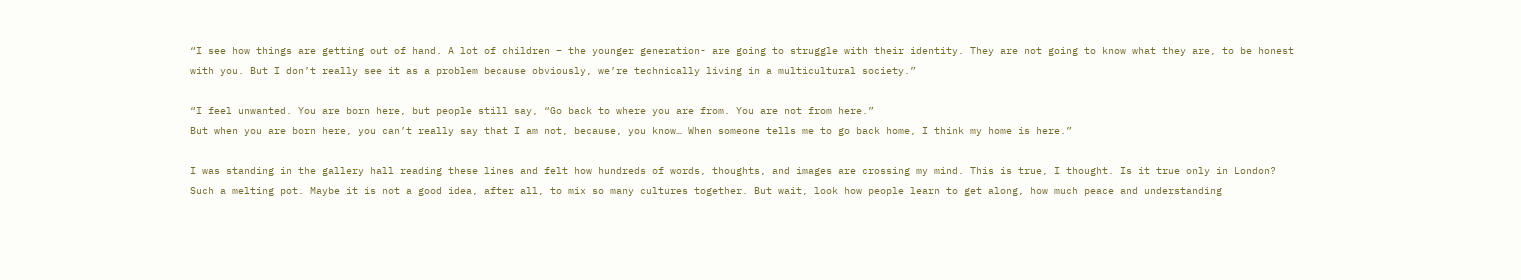“I see how things are getting out of hand. A lot of children – the younger generation- are going to struggle with their identity. They are not going to know what they are, to be honest with you. But I don’t really see it as a problem because obviously, we’re technically living in a multicultural society.”

“I feel unwanted. You are born here, but people still say, “Go back to where you are from. You are not from here.”
But when you are born here, you can’t really say that I am not, because, you know… When someone tells me to go back home, I think my home is here.”

I was standing in the gallery hall reading these lines and felt how hundreds of words, thoughts, and images are crossing my mind. This is true, I thought. Is it true only in London? Such a melting pot. Maybe it is not a good idea, after all, to mix so many cultures together. But wait, look how people learn to get along, how much peace and understanding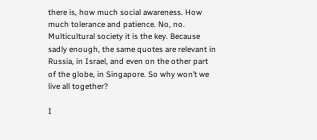there is, how much social awareness. How much tolerance and patience. No, no. Multicultural society it is the key. Because sadly enough, the same quotes are relevant in Russia, in Israel, and even on the other part of the globe, in Singapore. So why won’t we live all together?

I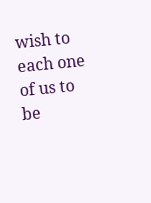wish to each one of us to be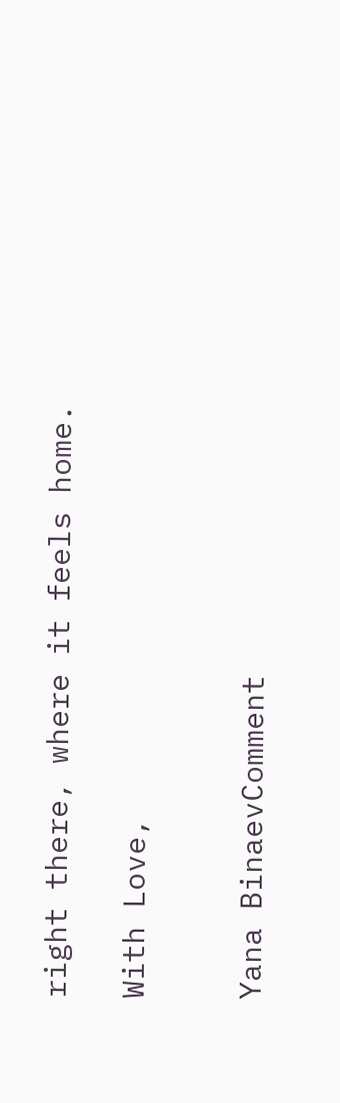right there, where it feels home.

With Love,


Yana BinaevComment